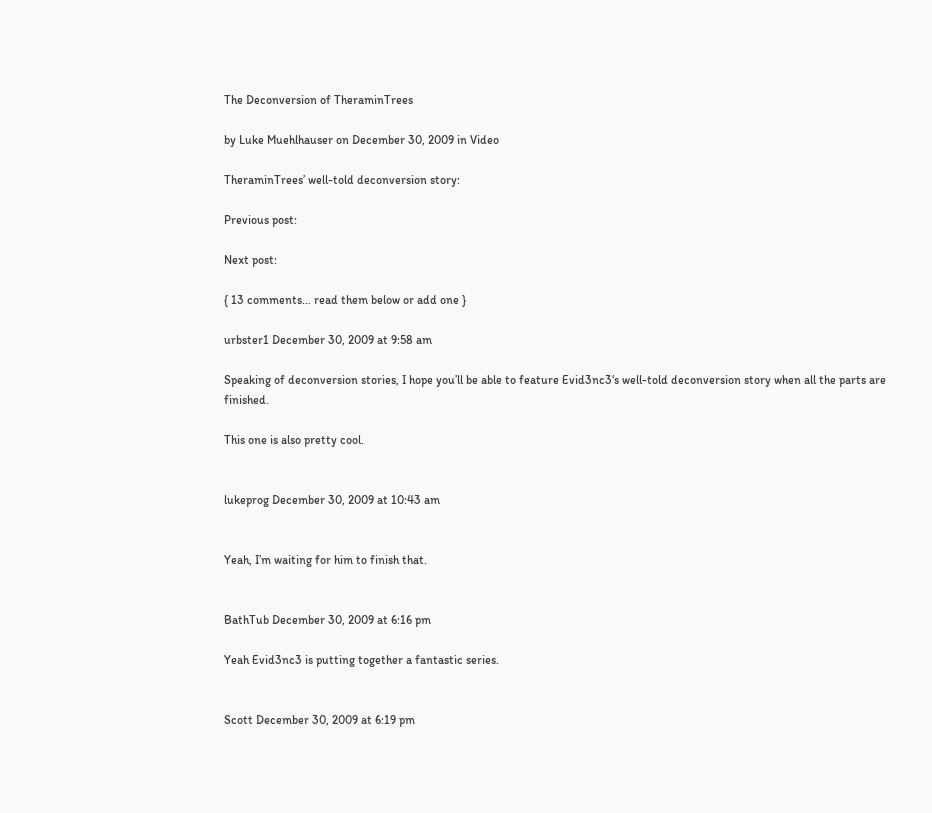The Deconversion of TheraminTrees

by Luke Muehlhauser on December 30, 2009 in Video

TheraminTrees’ well-told deconversion story:

Previous post:

Next post:

{ 13 comments… read them below or add one }

urbster1 December 30, 2009 at 9:58 am

Speaking of deconversion stories, I hope you’ll be able to feature Evid3nc3‘s well-told deconversion story when all the parts are finished.

This one is also pretty cool.


lukeprog December 30, 2009 at 10:43 am


Yeah, I’m waiting for him to finish that.


BathTub December 30, 2009 at 6:16 pm

Yeah Evid3nc3 is putting together a fantastic series.


Scott December 30, 2009 at 6:19 pm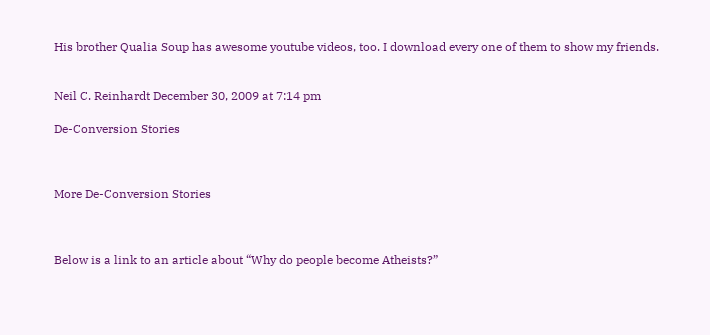His brother Qualia Soup has awesome youtube videos, too. I download every one of them to show my friends.


Neil C. Reinhardt December 30, 2009 at 7:14 pm

De-Conversion Stories



More De-Conversion Stories



Below is a link to an article about “Why do people become Atheists?”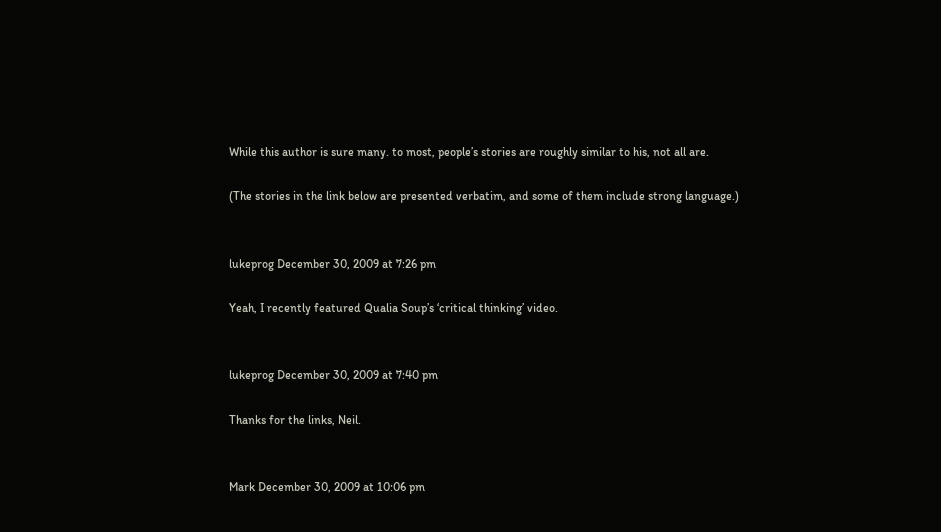While this author is sure many. to most, people’s stories are roughly similar to his, not all are.

(The stories in the link below are presented verbatim, and some of them include strong language.)


lukeprog December 30, 2009 at 7:26 pm

Yeah, I recently featured Qualia Soup’s ‘critical thinking’ video.


lukeprog December 30, 2009 at 7:40 pm

Thanks for the links, Neil.


Mark December 30, 2009 at 10:06 pm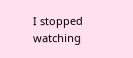I stopped watching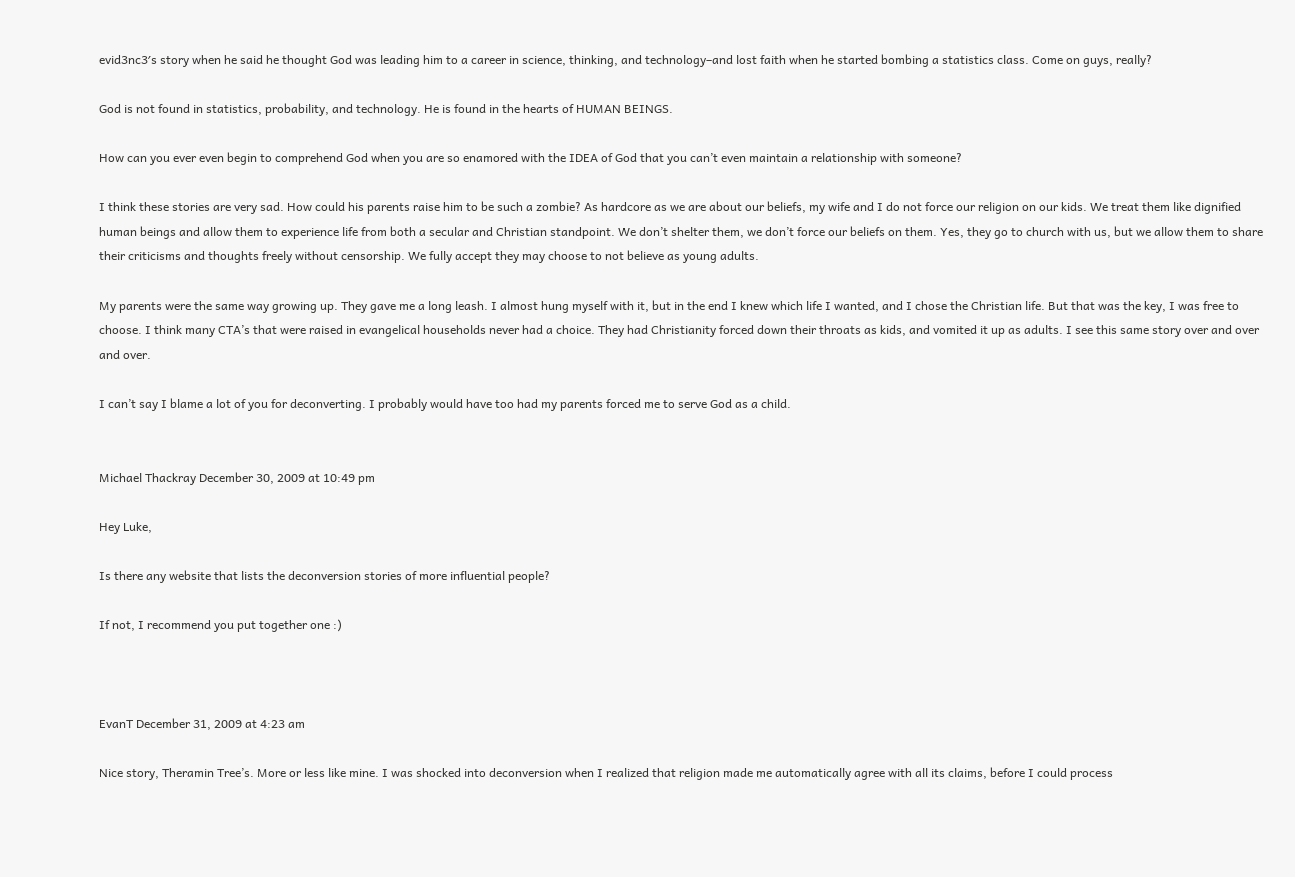evid3nc3′s story when he said he thought God was leading him to a career in science, thinking, and technology–and lost faith when he started bombing a statistics class. Come on guys, really?

God is not found in statistics, probability, and technology. He is found in the hearts of HUMAN BEINGS.

How can you ever even begin to comprehend God when you are so enamored with the IDEA of God that you can’t even maintain a relationship with someone?

I think these stories are very sad. How could his parents raise him to be such a zombie? As hardcore as we are about our beliefs, my wife and I do not force our religion on our kids. We treat them like dignified human beings and allow them to experience life from both a secular and Christian standpoint. We don’t shelter them, we don’t force our beliefs on them. Yes, they go to church with us, but we allow them to share their criticisms and thoughts freely without censorship. We fully accept they may choose to not believe as young adults.

My parents were the same way growing up. They gave me a long leash. I almost hung myself with it, but in the end I knew which life I wanted, and I chose the Christian life. But that was the key, I was free to choose. I think many CTA’s that were raised in evangelical households never had a choice. They had Christianity forced down their throats as kids, and vomited it up as adults. I see this same story over and over and over.

I can’t say I blame a lot of you for deconverting. I probably would have too had my parents forced me to serve God as a child.


Michael Thackray December 30, 2009 at 10:49 pm

Hey Luke,

Is there any website that lists the deconversion stories of more influential people?

If not, I recommend you put together one :)



EvanT December 31, 2009 at 4:23 am

Nice story, Theramin Tree’s. More or less like mine. I was shocked into deconversion when I realized that religion made me automatically agree with all its claims, before I could process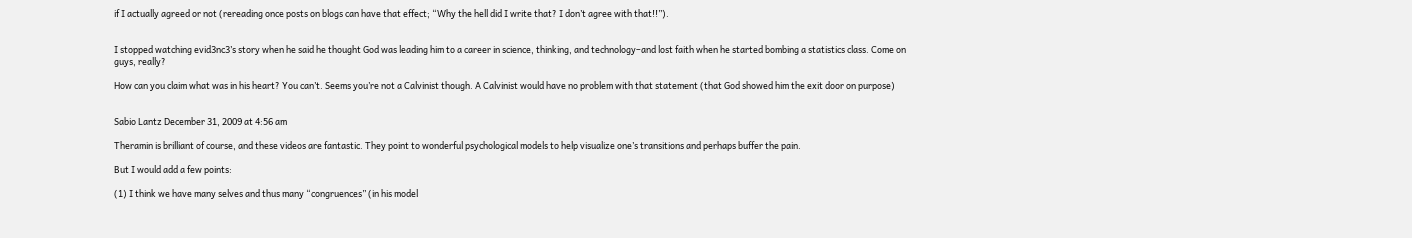if I actually agreed or not (rereading once posts on blogs can have that effect; “Why the hell did I write that? I don’t agree with that!!”).


I stopped watching evid3nc3’s story when he said he thought God was leading him to a career in science, thinking, and technology–and lost faith when he started bombing a statistics class. Come on guys, really?

How can you claim what was in his heart? You can’t. Seems you’re not a Calvinist though. A Calvinist would have no problem with that statement (that God showed him the exit door on purpose)


Sabio Lantz December 31, 2009 at 4:56 am

Theramin is brilliant of course, and these videos are fantastic. They point to wonderful psychological models to help visualize one’s transitions and perhaps buffer the pain.

But I would add a few points:

(1) I think we have many selves and thus many “congruences” (in his model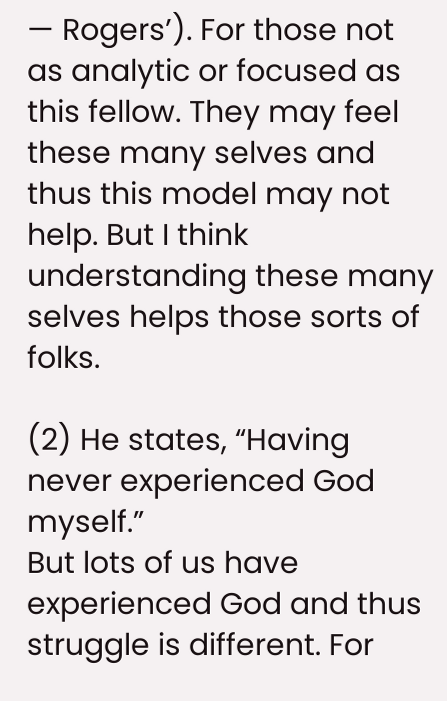— Rogers’). For those not as analytic or focused as this fellow. They may feel these many selves and thus this model may not help. But I think understanding these many selves helps those sorts of folks.

(2) He states, “Having never experienced God myself.”
But lots of us have experienced God and thus struggle is different. For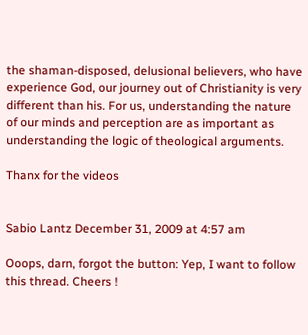the shaman-disposed, delusional believers, who have experience God, our journey out of Christianity is very different than his. For us, understanding the nature of our minds and perception are as important as understanding the logic of theological arguments.

Thanx for the videos


Sabio Lantz December 31, 2009 at 4:57 am

Ooops, darn, forgot the button: Yep, I want to follow this thread. Cheers !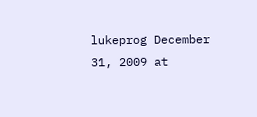lukeprog December 31, 2009 at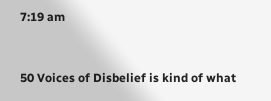7:19 am


50 Voices of Disbelief is kind of what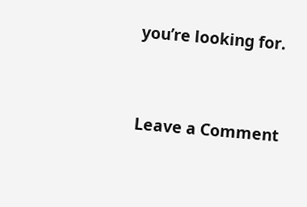you’re looking for.


Leave a Comment